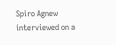Spiro Agnew interviewed on a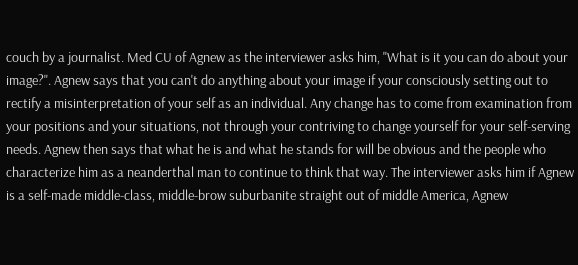couch by a journalist. Med CU of Agnew as the interviewer asks him, "What is it you can do about your image?". Agnew says that you can't do anything about your image if your consciously setting out to rectify a misinterpretation of your self as an individual. Any change has to come from examination from your positions and your situations, not through your contriving to change yourself for your self-serving needs. Agnew then says that what he is and what he stands for will be obvious and the people who characterize him as a neanderthal man to continue to think that way. The interviewer asks him if Agnew is a self-made middle-class, middle-brow suburbanite straight out of middle America, Agnew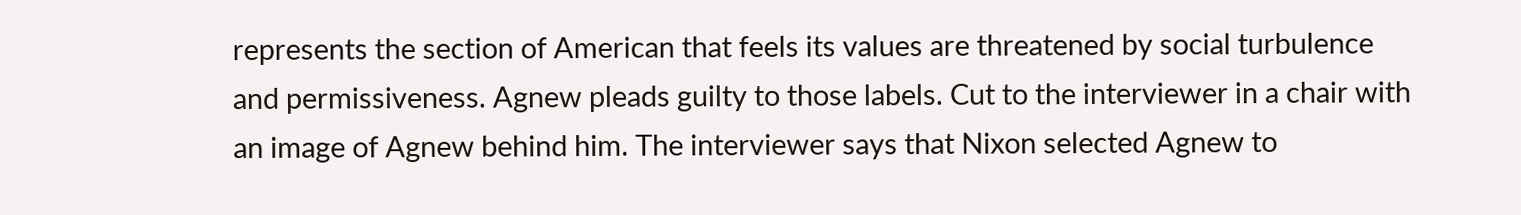represents the section of American that feels its values are threatened by social turbulence and permissiveness. Agnew pleads guilty to those labels. Cut to the interviewer in a chair with an image of Agnew behind him. The interviewer says that Nixon selected Agnew to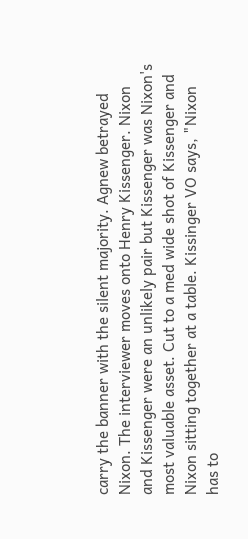carry the banner with the silent majority. Agnew betrayed Nixon. The interviewer moves onto Henry Kissenger. Nixon and Kissenger were an unlikely pair but Kissenger was Nixon's most valuable asset. Cut to a med wide shot of Kissenger and Nixon sitting together at a table. Kissinger VO says, "Nixon has to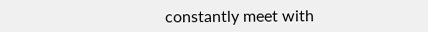constantly meet with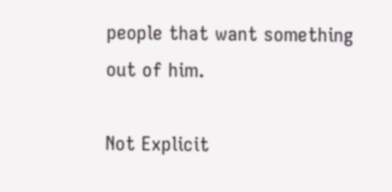people that want something out of him.

Not Explicit